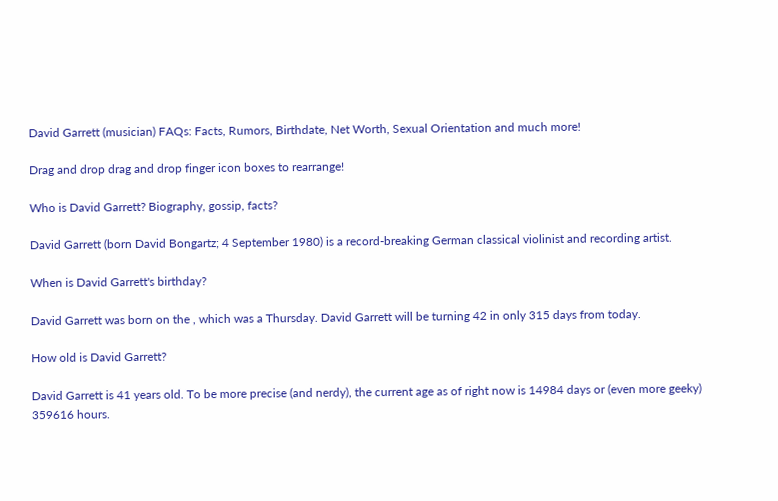David Garrett (musician) FAQs: Facts, Rumors, Birthdate, Net Worth, Sexual Orientation and much more!

Drag and drop drag and drop finger icon boxes to rearrange!

Who is David Garrett? Biography, gossip, facts?

David Garrett (born David Bongartz; 4 September 1980) is a record-breaking German classical violinist and recording artist.

When is David Garrett's birthday?

David Garrett was born on the , which was a Thursday. David Garrett will be turning 42 in only 315 days from today.

How old is David Garrett?

David Garrett is 41 years old. To be more precise (and nerdy), the current age as of right now is 14984 days or (even more geeky) 359616 hours.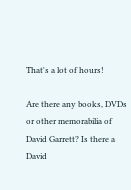That's a lot of hours!

Are there any books, DVDs or other memorabilia of David Garrett? Is there a David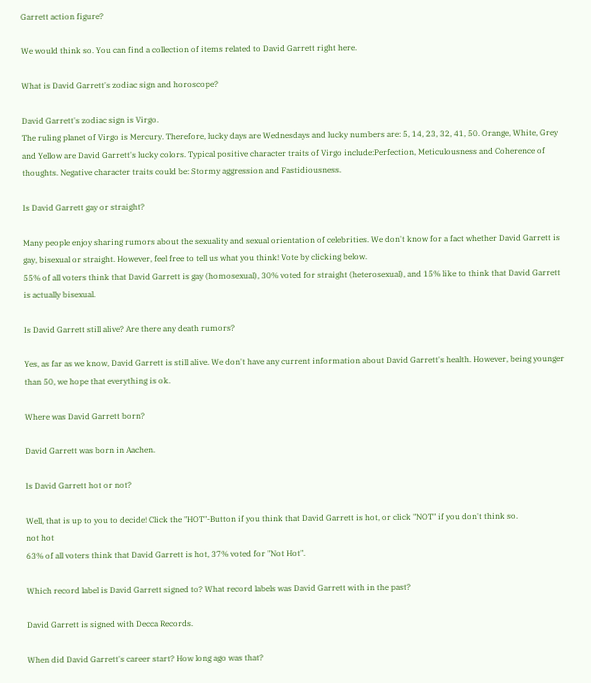Garrett action figure?

We would think so. You can find a collection of items related to David Garrett right here.

What is David Garrett's zodiac sign and horoscope?

David Garrett's zodiac sign is Virgo.
The ruling planet of Virgo is Mercury. Therefore, lucky days are Wednesdays and lucky numbers are: 5, 14, 23, 32, 41, 50. Orange, White, Grey and Yellow are David Garrett's lucky colors. Typical positive character traits of Virgo include:Perfection, Meticulousness and Coherence of thoughts. Negative character traits could be: Stormy aggression and Fastidiousness.

Is David Garrett gay or straight?

Many people enjoy sharing rumors about the sexuality and sexual orientation of celebrities. We don't know for a fact whether David Garrett is gay, bisexual or straight. However, feel free to tell us what you think! Vote by clicking below.
55% of all voters think that David Garrett is gay (homosexual), 30% voted for straight (heterosexual), and 15% like to think that David Garrett is actually bisexual.

Is David Garrett still alive? Are there any death rumors?

Yes, as far as we know, David Garrett is still alive. We don't have any current information about David Garrett's health. However, being younger than 50, we hope that everything is ok.

Where was David Garrett born?

David Garrett was born in Aachen.

Is David Garrett hot or not?

Well, that is up to you to decide! Click the "HOT"-Button if you think that David Garrett is hot, or click "NOT" if you don't think so.
not hot
63% of all voters think that David Garrett is hot, 37% voted for "Not Hot".

Which record label is David Garrett signed to? What record labels was David Garrett with in the past?

David Garrett is signed with Decca Records.

When did David Garrett's career start? How long ago was that?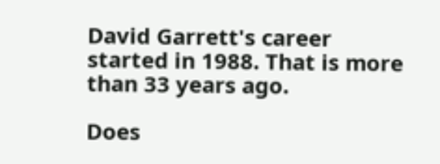David Garrett's career started in 1988. That is more than 33 years ago.

Does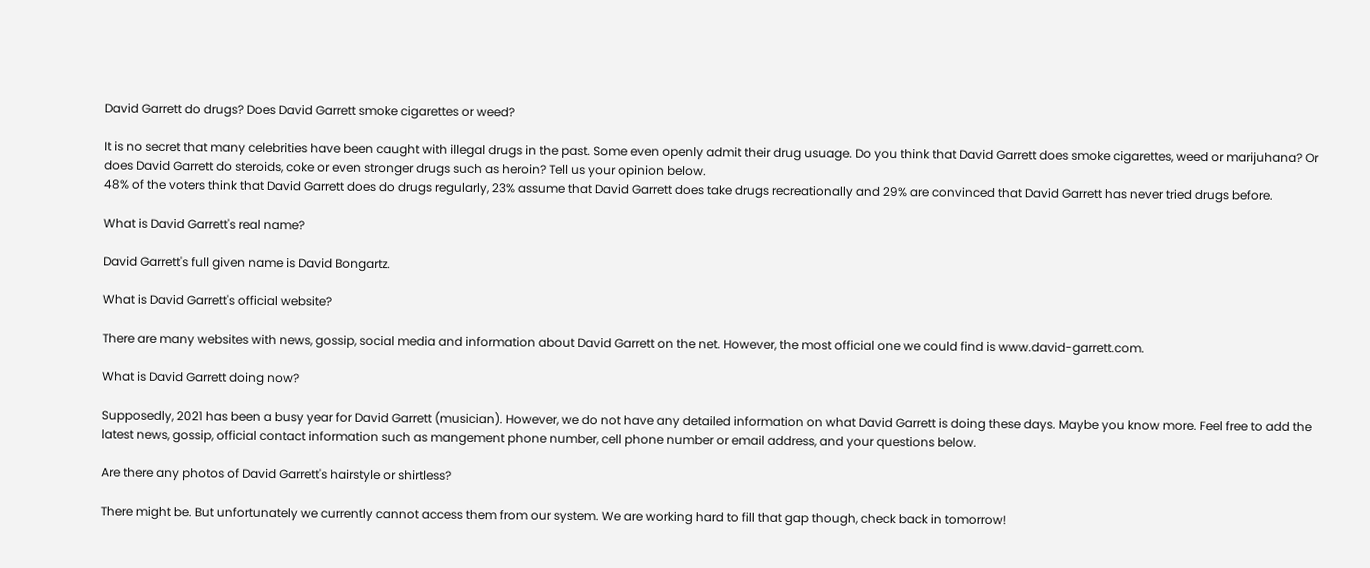David Garrett do drugs? Does David Garrett smoke cigarettes or weed?

It is no secret that many celebrities have been caught with illegal drugs in the past. Some even openly admit their drug usuage. Do you think that David Garrett does smoke cigarettes, weed or marijuhana? Or does David Garrett do steroids, coke or even stronger drugs such as heroin? Tell us your opinion below.
48% of the voters think that David Garrett does do drugs regularly, 23% assume that David Garrett does take drugs recreationally and 29% are convinced that David Garrett has never tried drugs before.

What is David Garrett's real name?

David Garrett's full given name is David Bongartz.

What is David Garrett's official website?

There are many websites with news, gossip, social media and information about David Garrett on the net. However, the most official one we could find is www.david-garrett.com.

What is David Garrett doing now?

Supposedly, 2021 has been a busy year for David Garrett (musician). However, we do not have any detailed information on what David Garrett is doing these days. Maybe you know more. Feel free to add the latest news, gossip, official contact information such as mangement phone number, cell phone number or email address, and your questions below.

Are there any photos of David Garrett's hairstyle or shirtless?

There might be. But unfortunately we currently cannot access them from our system. We are working hard to fill that gap though, check back in tomorrow!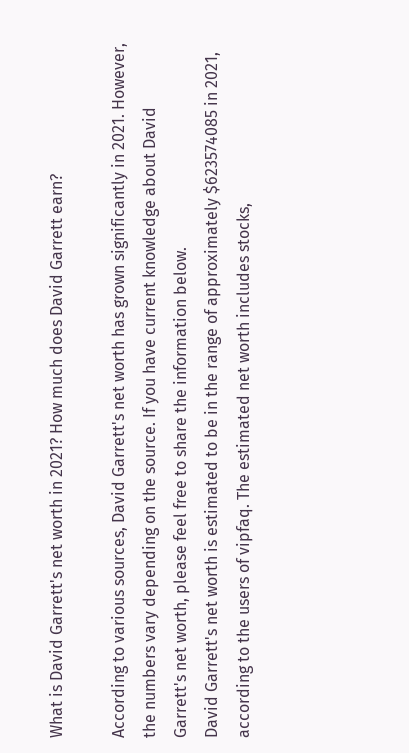What is David Garrett's net worth in 2021? How much does David Garrett earn?

According to various sources, David Garrett's net worth has grown significantly in 2021. However, the numbers vary depending on the source. If you have current knowledge about David Garrett's net worth, please feel free to share the information below.
David Garrett's net worth is estimated to be in the range of approximately $623574085 in 2021, according to the users of vipfaq. The estimated net worth includes stocks,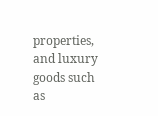properties, and luxury goods such as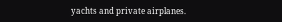yachts and private airplanes.